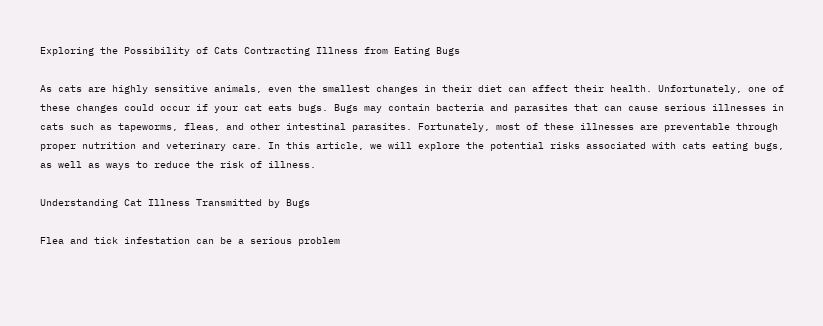Exploring the Possibility of Cats Contracting Illness from Eating Bugs

As cats are highly sensitive animals, even the smallest changes in their diet can affect their health. Unfortunately, one of these changes could occur if your cat eats bugs. Bugs may contain bacteria and parasites that can cause serious illnesses in cats such as tapeworms, fleas, and other intestinal parasites. Fortunately, most of these illnesses are preventable through proper nutrition and veterinary care. In this article, we will explore the potential risks associated with cats eating bugs, as well as ways to reduce the risk of illness.

Understanding Cat Illness Transmitted by Bugs

Flea and tick infestation can be a serious problem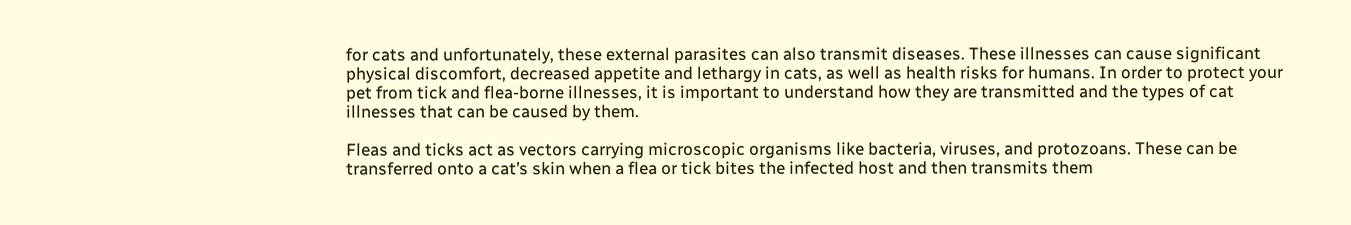for cats and unfortunately, these external parasites can also transmit diseases. These illnesses can cause significant physical discomfort, decreased appetite and lethargy in cats, as well as health risks for humans. In order to protect your pet from tick and flea-borne illnesses, it is important to understand how they are transmitted and the types of cat illnesses that can be caused by them.

Fleas and ticks act as vectors carrying microscopic organisms like bacteria, viruses, and protozoans. These can be transferred onto a cat’s skin when a flea or tick bites the infected host and then transmits them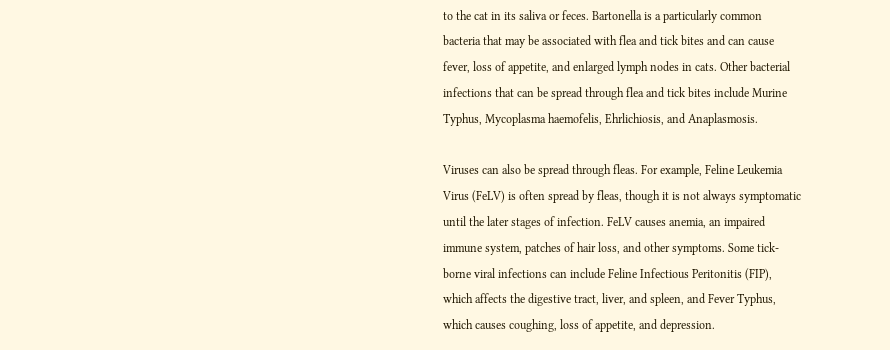to the cat in its saliva or feces. Bartonella is a particularly common bacteria that may be associated with flea and tick bites and can cause fever, loss of appetite, and enlarged lymph nodes in cats. Other bacterial infections that can be spread through flea and tick bites include Murine Typhus, Mycoplasma haemofelis, Ehrlichiosis, and Anaplasmosis.

Viruses can also be spread through fleas. For example, Feline Leukemia Virus (FeLV) is often spread by fleas, though it is not always symptomatic until the later stages of infection. FeLV causes anemia, an impaired immune system, patches of hair loss, and other symptoms. Some tick-borne viral infections can include Feline Infectious Peritonitis (FIP), which affects the digestive tract, liver, and spleen, and Fever Typhus, which causes coughing, loss of appetite, and depression.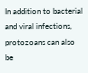In addition to bacterial and viral infections, protozoans can also be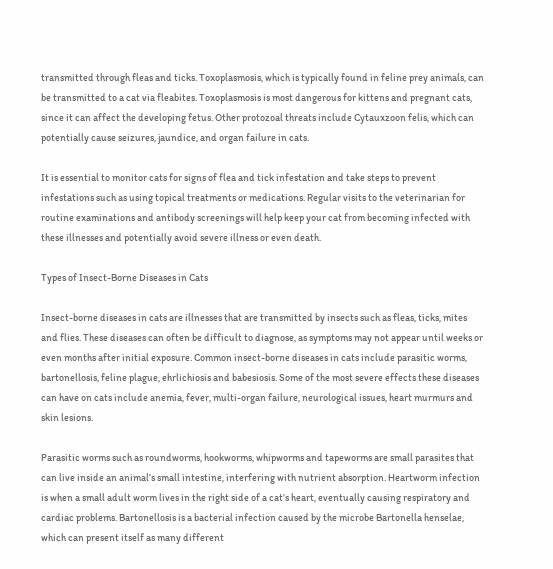transmitted through fleas and ticks. Toxoplasmosis, which is typically found in feline prey animals, can be transmitted to a cat via fleabites. Toxoplasmosis is most dangerous for kittens and pregnant cats, since it can affect the developing fetus. Other protozoal threats include Cytauxzoon felis, which can potentially cause seizures, jaundice, and organ failure in cats.

It is essential to monitor cats for signs of flea and tick infestation and take steps to prevent infestations such as using topical treatments or medications. Regular visits to the veterinarian for routine examinations and antibody screenings will help keep your cat from becoming infected with these illnesses and potentially avoid severe illness or even death.

Types of Insect-Borne Diseases in Cats

Insect-borne diseases in cats are illnesses that are transmitted by insects such as fleas, ticks, mites and flies. These diseases can often be difficult to diagnose, as symptoms may not appear until weeks or even months after initial exposure. Common insect-borne diseases in cats include parasitic worms, bartonellosis, feline plague, ehrlichiosis and babesiosis. Some of the most severe effects these diseases can have on cats include anemia, fever, multi-organ failure, neurological issues, heart murmurs and skin lesions.

Parasitic worms such as roundworms, hookworms, whipworms and tapeworms are small parasites that can live inside an animal’s small intestine, interfering with nutrient absorption. Heartworm infection is when a small adult worm lives in the right side of a cat’s heart, eventually causing respiratory and cardiac problems. Bartonellosis is a bacterial infection caused by the microbe Bartonella henselae, which can present itself as many different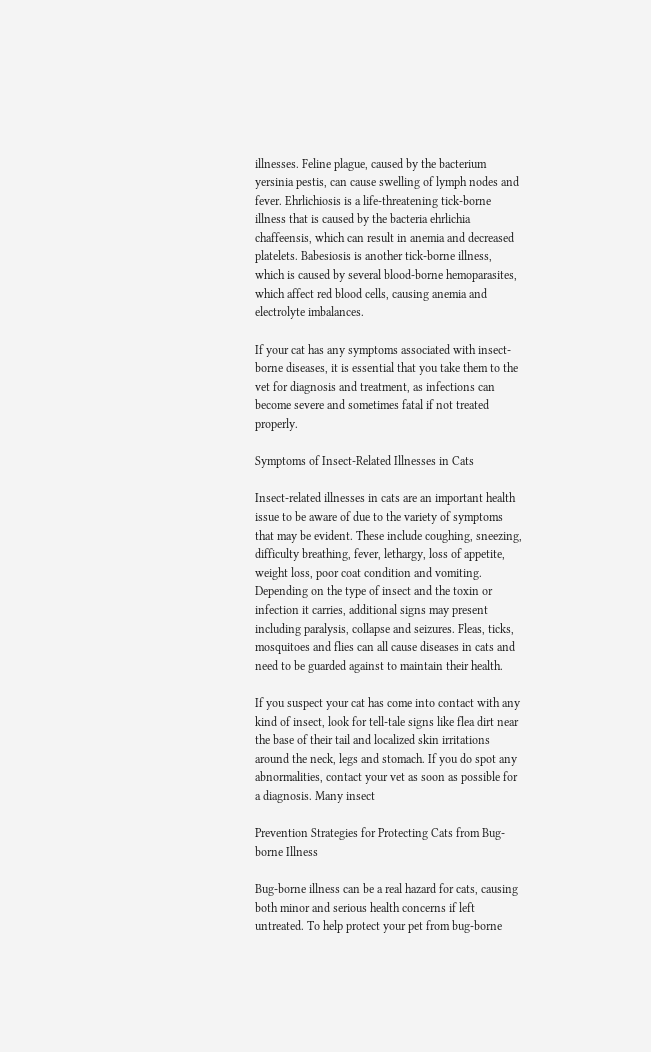illnesses. Feline plague, caused by the bacterium yersinia pestis, can cause swelling of lymph nodes and fever. Ehrlichiosis is a life-threatening tick-borne illness that is caused by the bacteria ehrlichia chaffeensis, which can result in anemia and decreased platelets. Babesiosis is another tick-borne illness, which is caused by several blood-borne hemoparasites, which affect red blood cells, causing anemia and electrolyte imbalances.

If your cat has any symptoms associated with insect-borne diseases, it is essential that you take them to the vet for diagnosis and treatment, as infections can become severe and sometimes fatal if not treated properly.

Symptoms of Insect-Related Illnesses in Cats

Insect-related illnesses in cats are an important health issue to be aware of due to the variety of symptoms that may be evident. These include coughing, sneezing, difficulty breathing, fever, lethargy, loss of appetite, weight loss, poor coat condition and vomiting. Depending on the type of insect and the toxin or infection it carries, additional signs may present including paralysis, collapse and seizures. Fleas, ticks, mosquitoes and flies can all cause diseases in cats and need to be guarded against to maintain their health.

If you suspect your cat has come into contact with any kind of insect, look for tell-tale signs like flea dirt near the base of their tail and localized skin irritations around the neck, legs and stomach. If you do spot any abnormalities, contact your vet as soon as possible for a diagnosis. Many insect

Prevention Strategies for Protecting Cats from Bug-borne Illness

Bug-borne illness can be a real hazard for cats, causing both minor and serious health concerns if left untreated. To help protect your pet from bug-borne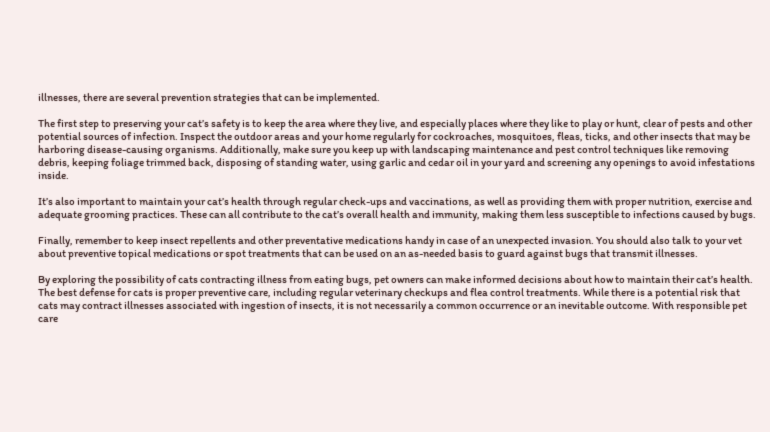illnesses, there are several prevention strategies that can be implemented.

The first step to preserving your cat’s safety is to keep the area where they live, and especially places where they like to play or hunt, clear of pests and other potential sources of infection. Inspect the outdoor areas and your home regularly for cockroaches, mosquitoes, fleas, ticks, and other insects that may be harboring disease-causing organisms. Additionally, make sure you keep up with landscaping maintenance and pest control techniques like removing debris, keeping foliage trimmed back, disposing of standing water, using garlic and cedar oil in your yard and screening any openings to avoid infestations inside.

It’s also important to maintain your cat’s health through regular check-ups and vaccinations, as well as providing them with proper nutrition, exercise and adequate grooming practices. These can all contribute to the cat’s overall health and immunity, making them less susceptible to infections caused by bugs.

Finally, remember to keep insect repellents and other preventative medications handy in case of an unexpected invasion. You should also talk to your vet about preventive topical medications or spot treatments that can be used on an as-needed basis to guard against bugs that transmit illnesses.

By exploring the possibility of cats contracting illness from eating bugs, pet owners can make informed decisions about how to maintain their cat’s health. The best defense for cats is proper preventive care, including regular veterinary checkups and flea control treatments. While there is a potential risk that cats may contract illnesses associated with ingestion of insects, it is not necessarily a common occurrence or an inevitable outcome. With responsible pet care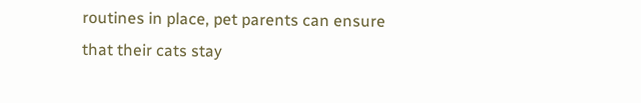routines in place, pet parents can ensure that their cats stay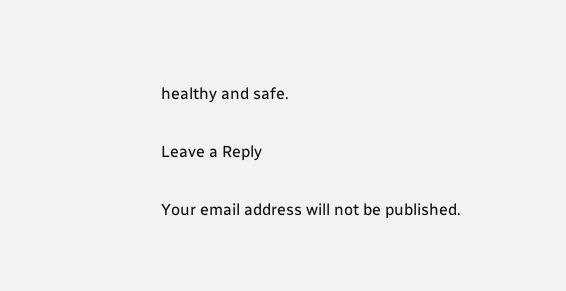healthy and safe.

Leave a Reply

Your email address will not be published.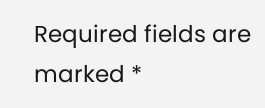Required fields are marked *